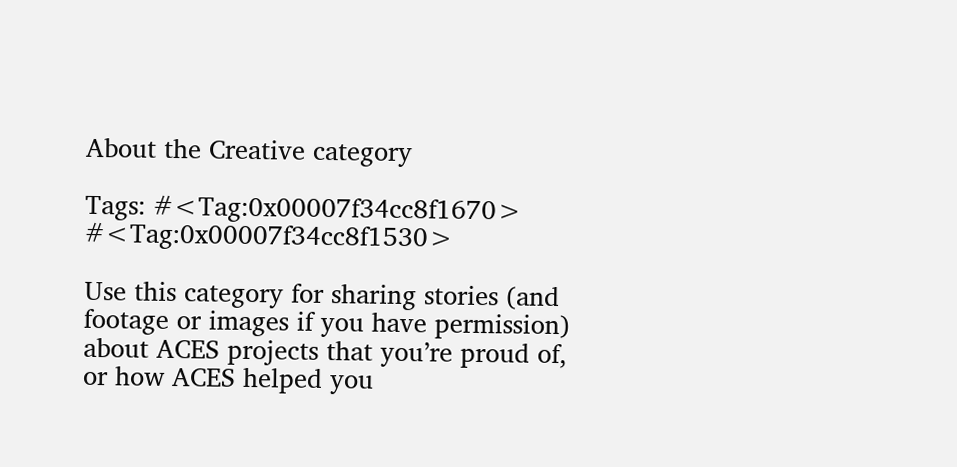About the Creative category

Tags: #<Tag:0x00007f34cc8f1670> #<Tag:0x00007f34cc8f1530>

Use this category for sharing stories (and footage or images if you have permission) about ACES projects that you’re proud of, or how ACES helped you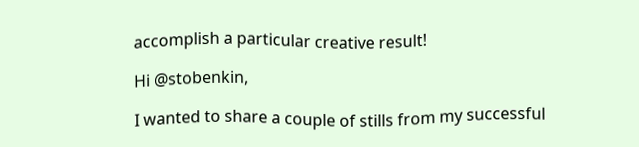accomplish a particular creative result!

Hi @stobenkin,

I wanted to share a couple of stills from my successful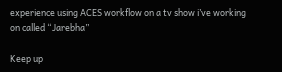experience using ACES workflow on a tv show i’ve working on called “Jarebha”

Keep up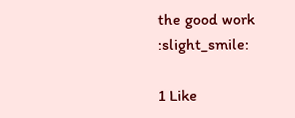the good work :slight_smile:

1 Like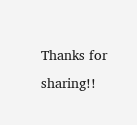Thanks for sharing!!